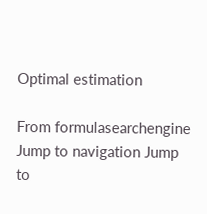Optimal estimation

From formulasearchengine
Jump to navigation Jump to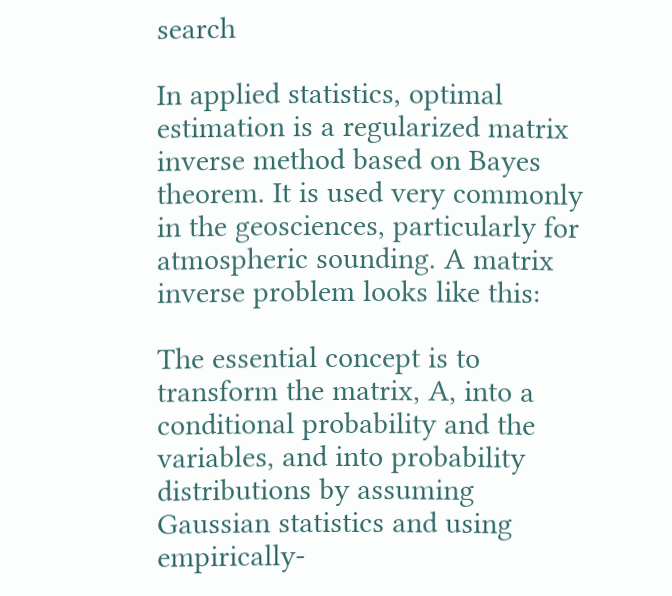search

In applied statistics, optimal estimation is a regularized matrix inverse method based on Bayes theorem. It is used very commonly in the geosciences, particularly for atmospheric sounding. A matrix inverse problem looks like this:

The essential concept is to transform the matrix, A, into a conditional probability and the variables, and into probability distributions by assuming Gaussian statistics and using empirically-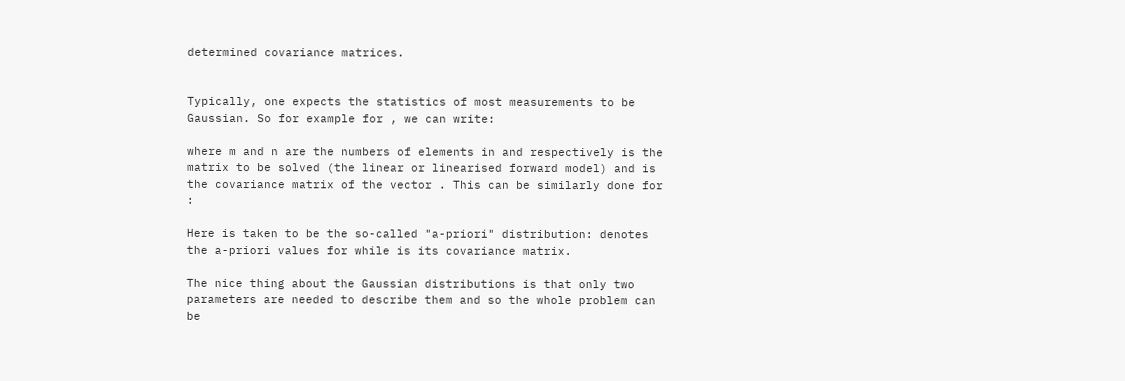determined covariance matrices.


Typically, one expects the statistics of most measurements to be Gaussian. So for example for , we can write:

where m and n are the numbers of elements in and respectively is the matrix to be solved (the linear or linearised forward model) and is the covariance matrix of the vector . This can be similarly done for :

Here is taken to be the so-called "a-priori" distribution: denotes the a-priori values for while is its covariance matrix.

The nice thing about the Gaussian distributions is that only two parameters are needed to describe them and so the whole problem can be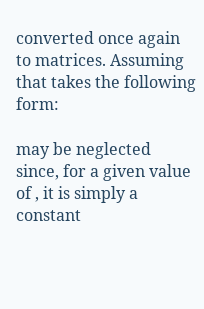converted once again to matrices. Assuming that takes the following form:

may be neglected since, for a given value of , it is simply a constant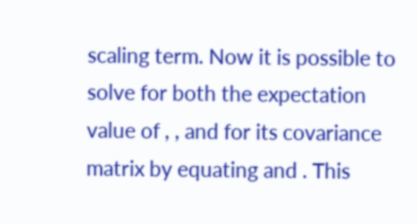scaling term. Now it is possible to solve for both the expectation value of , , and for its covariance matrix by equating and . This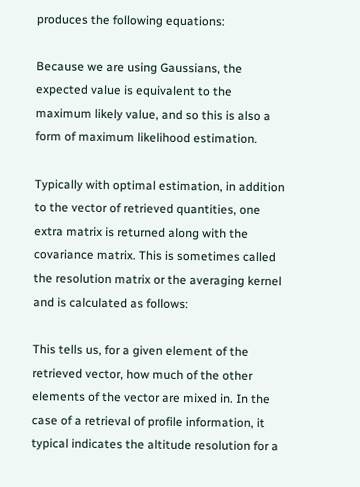produces the following equations:

Because we are using Gaussians, the expected value is equivalent to the maximum likely value, and so this is also a form of maximum likelihood estimation.

Typically with optimal estimation, in addition to the vector of retrieved quantities, one extra matrix is returned along with the covariance matrix. This is sometimes called the resolution matrix or the averaging kernel and is calculated as follows:

This tells us, for a given element of the retrieved vector, how much of the other elements of the vector are mixed in. In the case of a retrieval of profile information, it typical indicates the altitude resolution for a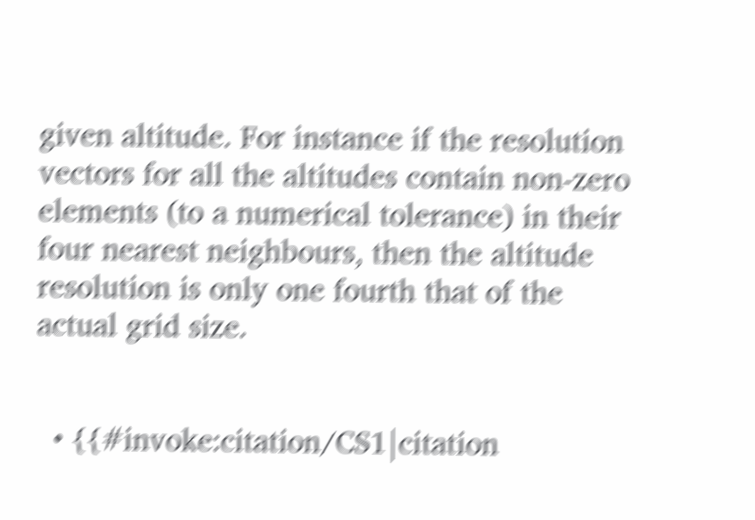given altitude. For instance if the resolution vectors for all the altitudes contain non-zero elements (to a numerical tolerance) in their four nearest neighbours, then the altitude resolution is only one fourth that of the actual grid size.


  • {{#invoke:citation/CS1|citation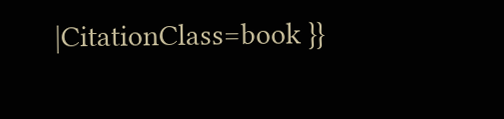|CitationClass=book }}